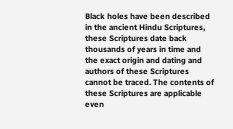Black holes have been described in the ancient Hindu Scriptures, these Scriptures date back thousands of years in time and the exact origin and dating and authors of these Scriptures cannot be traced. The contents of these Scriptures are applicable even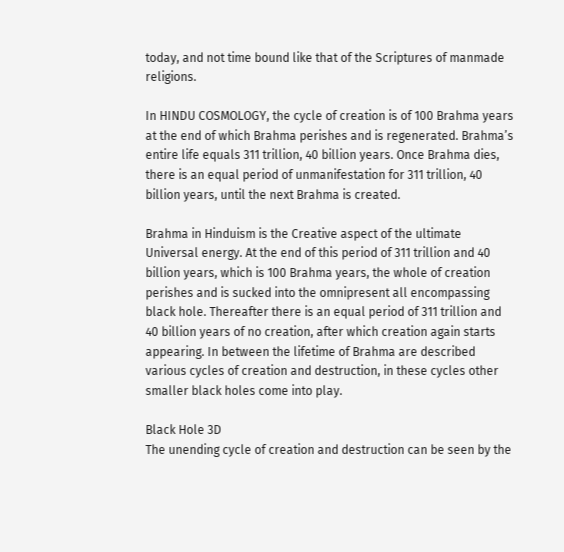today, and not time bound like that of the Scriptures of manmade religions.

In HINDU COSMOLOGY, the cycle of creation is of 100 Brahma years at the end of which Brahma perishes and is regenerated. Brahma’s entire life equals 311 trillion, 40 billion years. Once Brahma dies, there is an equal period of unmanifestation for 311 trillion, 40 billion years, until the next Brahma is created.

Brahma in Hinduism is the Creative aspect of the ultimate Universal energy. At the end of this period of 311 trillion and 40 billion years, which is 100 Brahma years, the whole of creation perishes and is sucked into the omnipresent all encompassing black hole. Thereafter there is an equal period of 311 trillion and 40 billion years of no creation, after which creation again starts appearing. In between the lifetime of Brahma are described various cycles of creation and destruction, in these cycles other smaller black holes come into play.

Black Hole 3D
The unending cycle of creation and destruction can be seen by the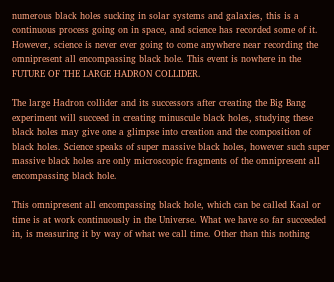numerous black holes sucking in solar systems and galaxies, this is a continuous process going on in space, and science has recorded some of it. However, science is never ever going to come anywhere near recording the omnipresent all encompassing black hole. This event is nowhere in the FUTURE OF THE LARGE HADRON COLLIDER.

The large Hadron collider and its successors after creating the Big Bang experiment will succeed in creating minuscule black holes, studying these black holes may give one a glimpse into creation and the composition of black holes. Science speaks of super massive black holes, however such super massive black holes are only microscopic fragments of the omnipresent all encompassing black hole.

This omnipresent all encompassing black hole, which can be called Kaal or time is at work continuously in the Universe. What we have so far succeeded in, is measuring it by way of what we call time. Other than this nothing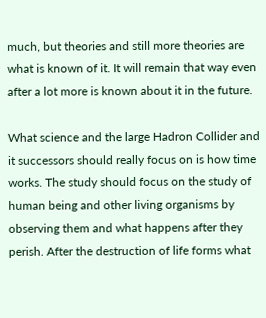much, but theories and still more theories are what is known of it. It will remain that way even after a lot more is known about it in the future.

What science and the large Hadron Collider and it successors should really focus on is how time works. The study should focus on the study of human being and other living organisms by observing them and what happens after they perish. After the destruction of life forms what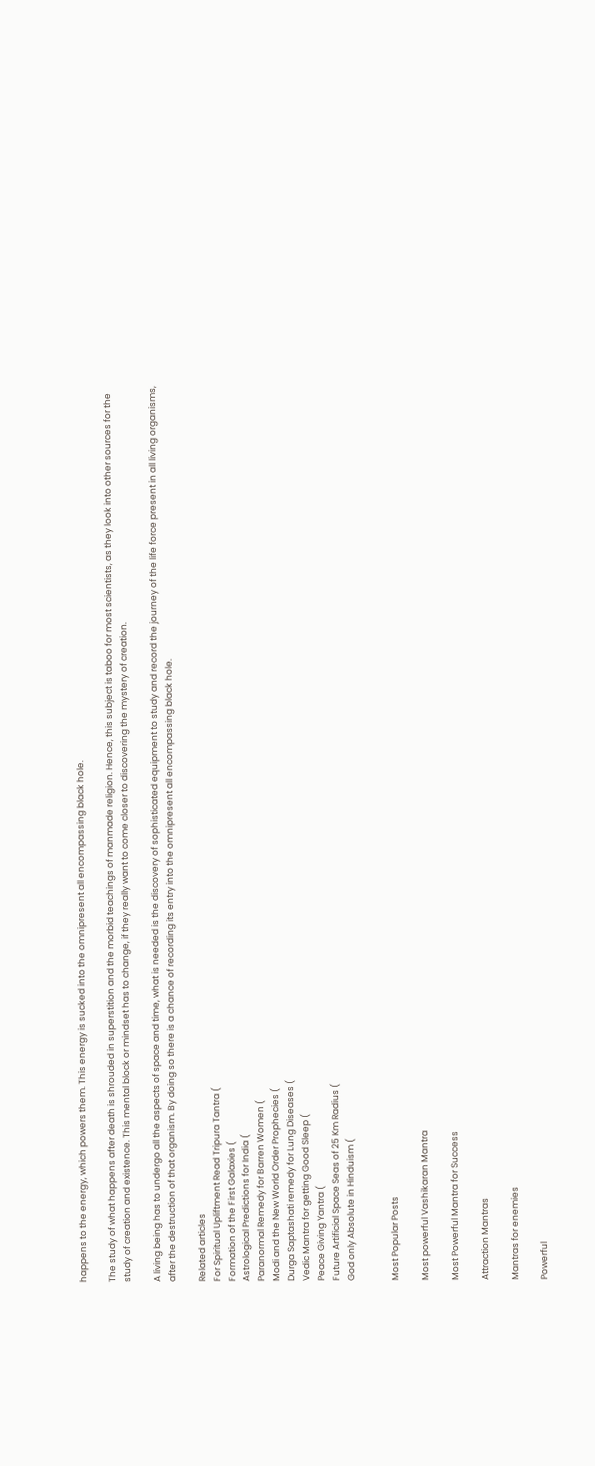happens to the energy, which powers them. This energy is sucked into the omnipresent all encompassing black hole.

The study of what happens after death is shrouded in superstition and the morbid teachings of manmade religion. Hence, this subject is taboo for most scientists, as they look into other sources for the study of creation and existence. This mental block or mindset has to change, if they really want to come closer to discovering the mystery of creation.

A living being has to undergo all the aspects of space and time, what is needed is the discovery of sophisticated equipment to study and record the journey of the life force present in all living organisms, after the destruction of that organism. By doing so there is a chance of recording its entry into the omnipresent all encompassing black hole.

Related articles
For Spiritual Upliftment Read Tripura Tantra (
Formation of the First Galaxies (
Astrological Predictions for India (
Paranormal Remedy for Barren Women (
Modi and the New World Order Prophecies (
Durga Saptashati remedy for Lung Diseases (
Vedic Mantra for getting Good Sleep (
Peace Giving Yantra (
Future Artificial Space Seas of 25 Km Radius (
God only Absolute in Hinduism (


Most Popular Posts

Most powerful Vashikaran Mantra

Most Powerful Mantra for Success

Attraction Mantras

Mantras for enemies

Powerful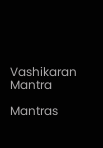Vashikaran Mantra

Mantras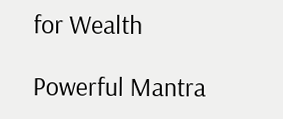for Wealth

Powerful Mantra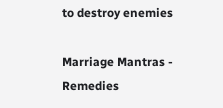to destroy enemies

Marriage Mantras - Remedies